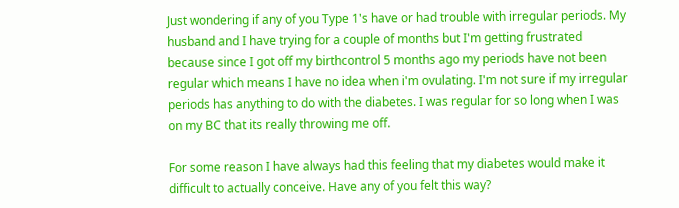Just wondering if any of you Type 1's have or had trouble with irregular periods. My husband and I have trying for a couple of months but I'm getting frustrated because since I got off my birthcontrol 5 months ago my periods have not been regular which means I have no idea when i'm ovulating. I'm not sure if my irregular periods has anything to do with the diabetes. I was regular for so long when I was on my BC that its really throwing me off.

For some reason I have always had this feeling that my diabetes would make it difficult to actually conceive. Have any of you felt this way?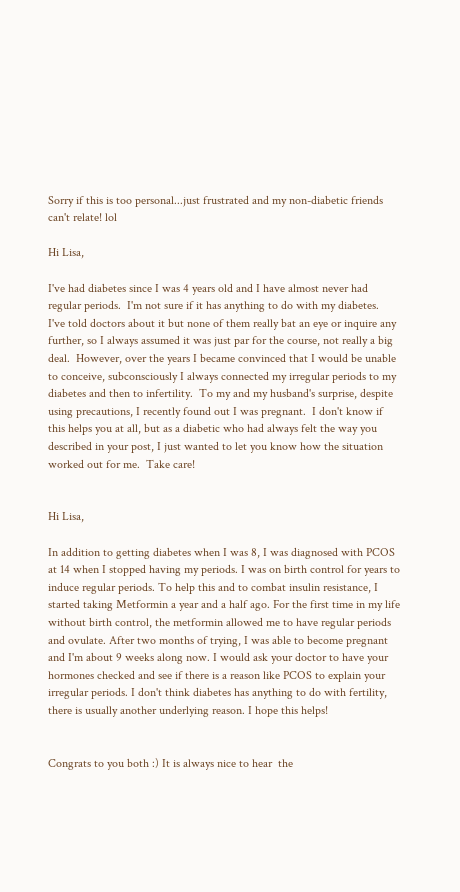Sorry if this is too personal...just frustrated and my non-diabetic friends can't relate! lol

Hi Lisa,

I've had diabetes since I was 4 years old and I have almost never had regular periods.  I'm not sure if it has anything to do with my diabetes.  I've told doctors about it but none of them really bat an eye or inquire any further, so I always assumed it was just par for the course, not really a big deal.  However, over the years I became convinced that I would be unable to conceive, subconsciously I always connected my irregular periods to my diabetes and then to infertility.  To my and my husband's surprise, despite using precautions, I recently found out I was pregnant.  I don't know if this helps you at all, but as a diabetic who had always felt the way you described in your post, I just wanted to let you know how the situation worked out for me.  Take care!


Hi Lisa,

In addition to getting diabetes when I was 8, I was diagnosed with PCOS at 14 when I stopped having my periods. I was on birth control for years to induce regular periods. To help this and to combat insulin resistance, I started taking Metformin a year and a half ago. For the first time in my life without birth control, the metformin allowed me to have regular periods and ovulate. After two months of trying, I was able to become pregnant and I'm about 9 weeks along now. I would ask your doctor to have your hormones checked and see if there is a reason like PCOS to explain your irregular periods. I don't think diabetes has anything to do with fertility, there is usually another underlying reason. I hope this helps!


Congrats to you both :) It is always nice to hear  the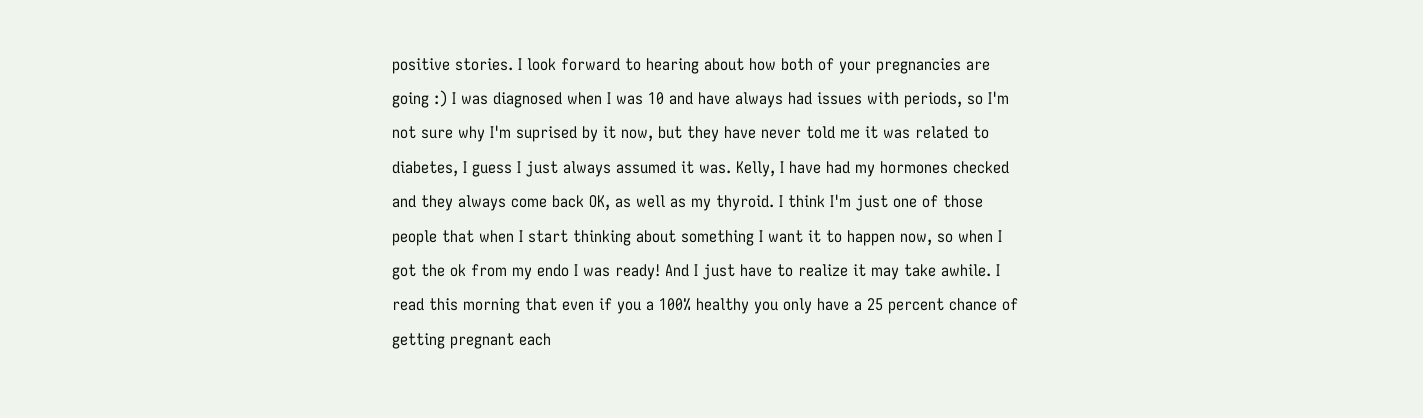positive stories. I look forward to hearing about how both of your pregnancies are going :) I was diagnosed when I was 10 and have always had issues with periods, so I'm not sure why I'm suprised by it now, but they have never told me it was related to diabetes, I guess I just always assumed it was. Kelly, I have had my hormones checked and they always come back OK, as well as my thyroid. I think I'm just one of those people that when I start thinking about something I want it to happen now, so when I got the ok from my endo I was ready! And I just have to realize it may take awhile. I read this morning that even if you a 100% healthy you only have a 25 percent chance of getting pregnant each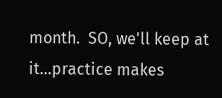month.  SO, we'll keep at it...practice makes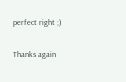perfect right ;)

Thanks again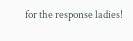for the response ladies!